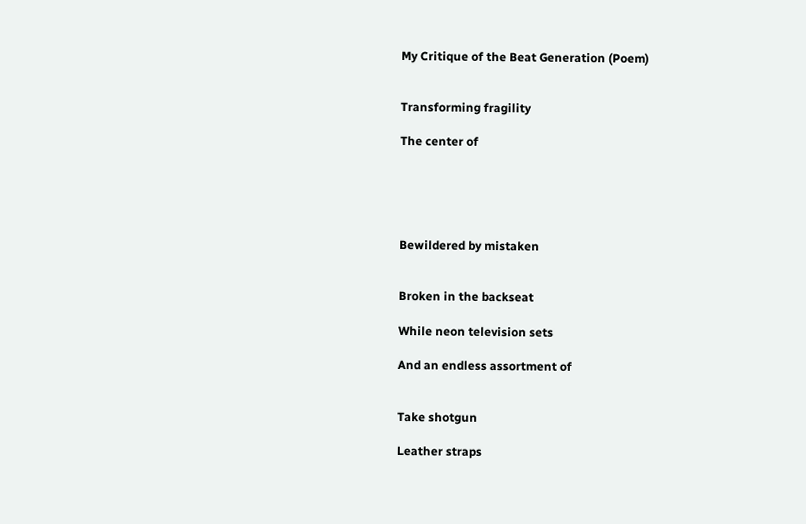My Critique of the Beat Generation (Poem)


Transforming fragility

The center of





Bewildered by mistaken


Broken in the backseat

While neon television sets

And an endless assortment of


Take shotgun

Leather straps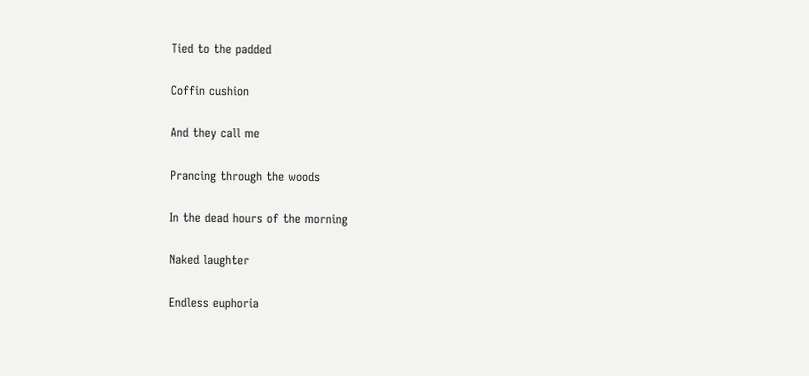Tied to the padded

Coffin cushion

And they call me

Prancing through the woods

In the dead hours of the morning

Naked laughter

Endless euphoria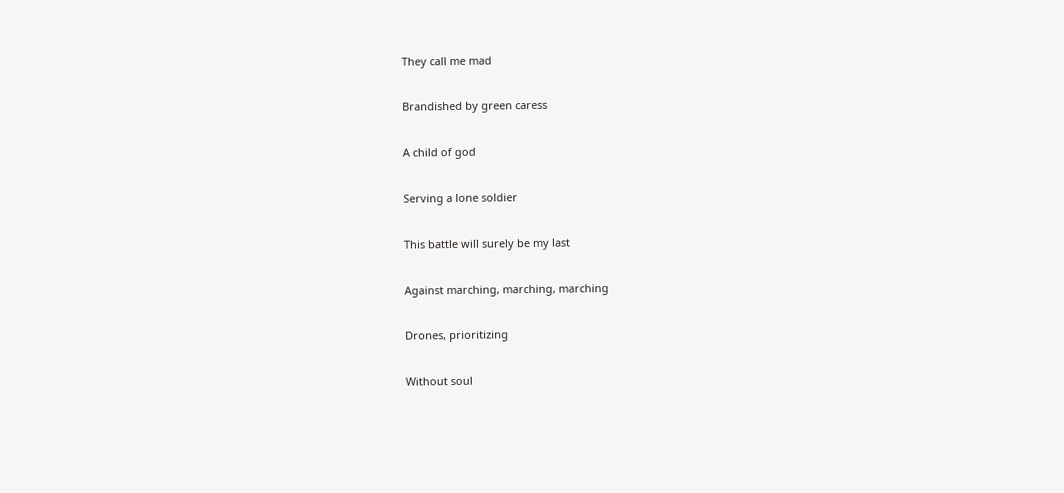They call me mad

Brandished by green caress

A child of god

Serving a lone soldier

This battle will surely be my last

Against marching, marching, marching

Drones, prioritizing

Without soul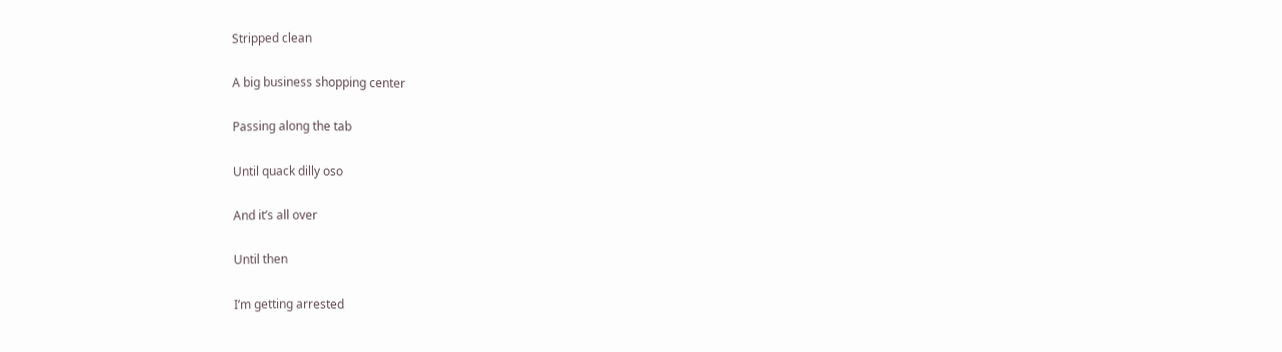Stripped clean

A big business shopping center

Passing along the tab

Until quack dilly oso

And it’s all over

Until then

I’m getting arrested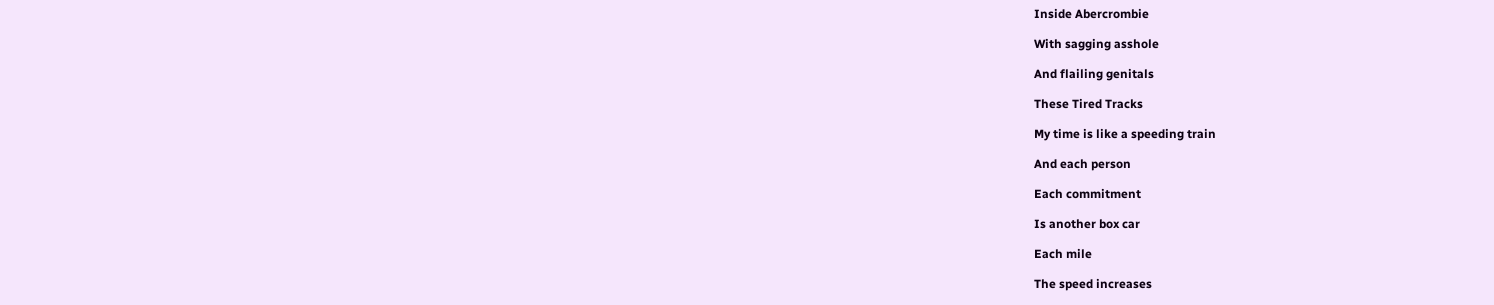Inside Abercrombie

With sagging asshole

And flailing genitals

These Tired Tracks

My time is like a speeding train

And each person

Each commitment

Is another box car

Each mile

The speed increases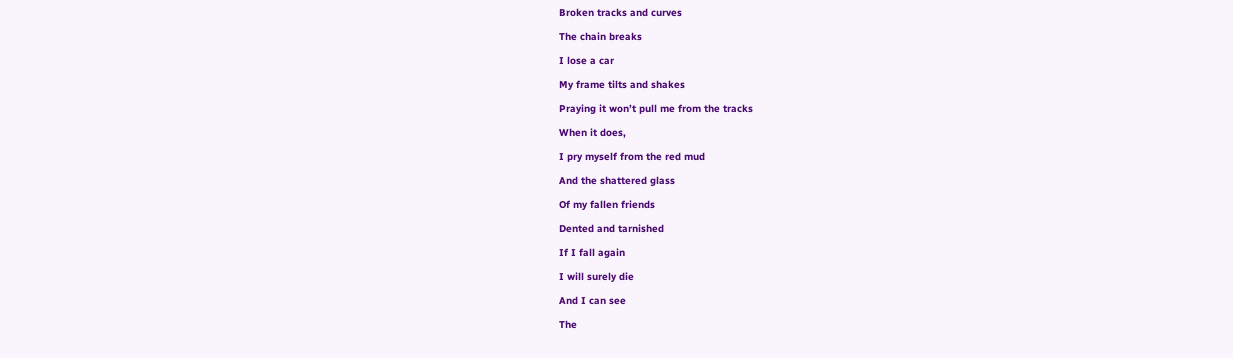Broken tracks and curves

The chain breaks

I lose a car

My frame tilts and shakes

Praying it won’t pull me from the tracks

When it does,

I pry myself from the red mud

And the shattered glass

Of my fallen friends

Dented and tarnished

If I fall again

I will surely die

And I can see

The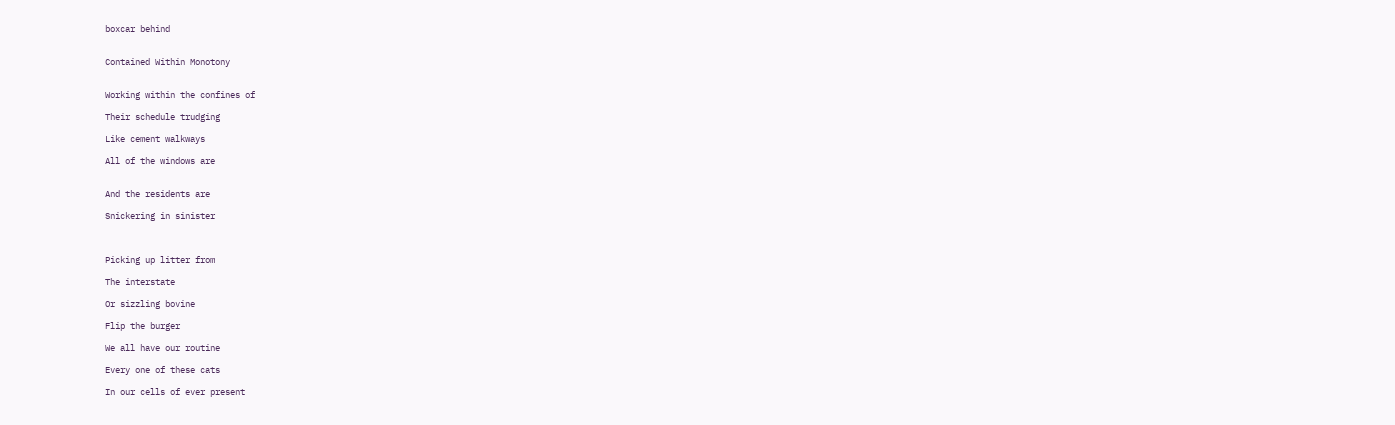boxcar behind


Contained Within Monotony


Working within the confines of

Their schedule trudging

Like cement walkways

All of the windows are


And the residents are

Snickering in sinister



Picking up litter from

The interstate

Or sizzling bovine

Flip the burger

We all have our routine

Every one of these cats

In our cells of ever present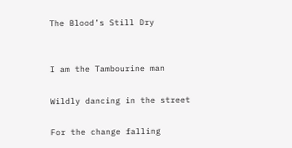The Blood’s Still Dry


I am the Tambourine man

Wildly dancing in the street

For the change falling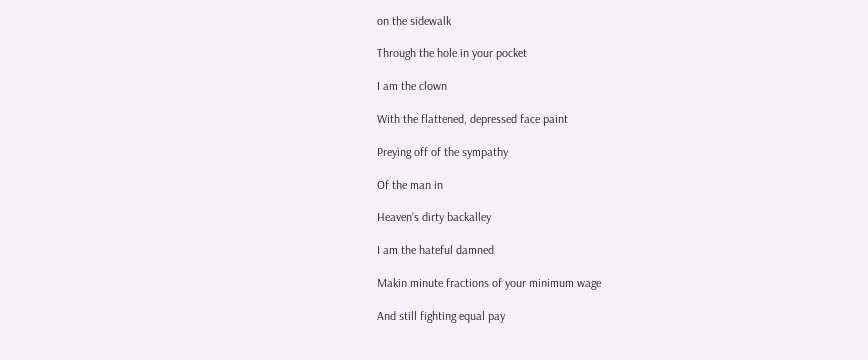on the sidewalk

Through the hole in your pocket

I am the clown

With the flattened, depressed face paint

Preying off of the sympathy

Of the man in

Heaven’s dirty backalley

I am the hateful damned

Makin minute fractions of your minimum wage

And still fighting equal pay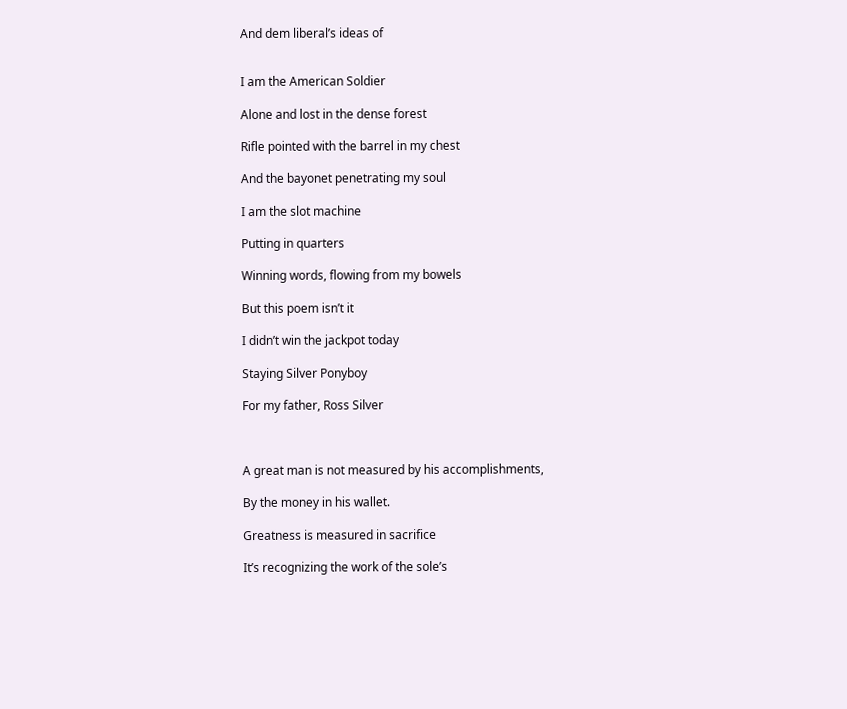And dem liberal’s ideas of


I am the American Soldier

Alone and lost in the dense forest

Rifle pointed with the barrel in my chest

And the bayonet penetrating my soul

I am the slot machine

Putting in quarters

Winning words, flowing from my bowels

But this poem isn’t it

I didn’t win the jackpot today

Staying Silver Ponyboy

For my father, Ross Silver



A great man is not measured by his accomplishments,

By the money in his wallet.

Greatness is measured in sacrifice

It’s recognizing the work of the sole’s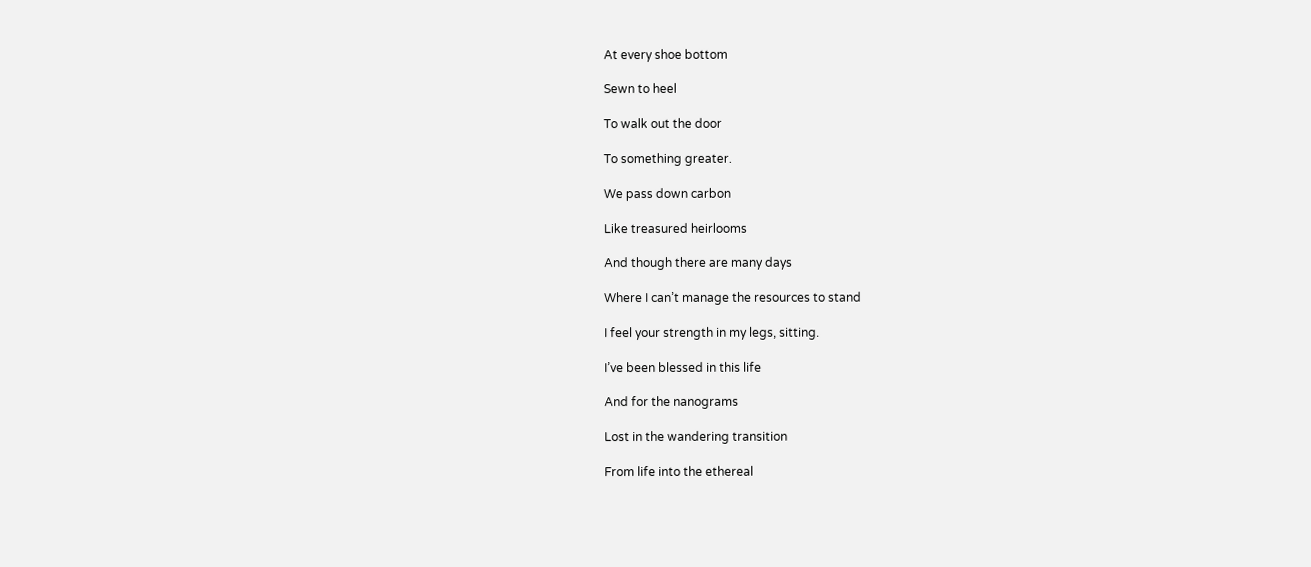At every shoe bottom

Sewn to heel

To walk out the door

To something greater.

We pass down carbon

Like treasured heirlooms

And though there are many days

Where I can’t manage the resources to stand

I feel your strength in my legs, sitting.

I’ve been blessed in this life

And for the nanograms

Lost in the wandering transition

From life into the ethereal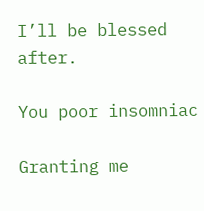I’ll be blessed after.

You poor insomniac

Granting me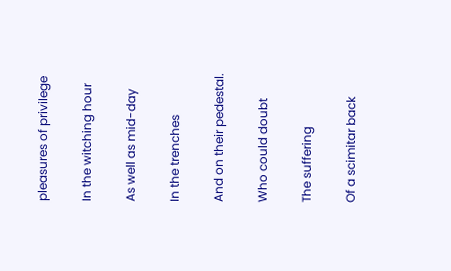pleasures of privilege

In the witching hour

As well as mid-day

In the trenches

And on their pedestal.

Who could doubt

The suffering

Of a scimitar back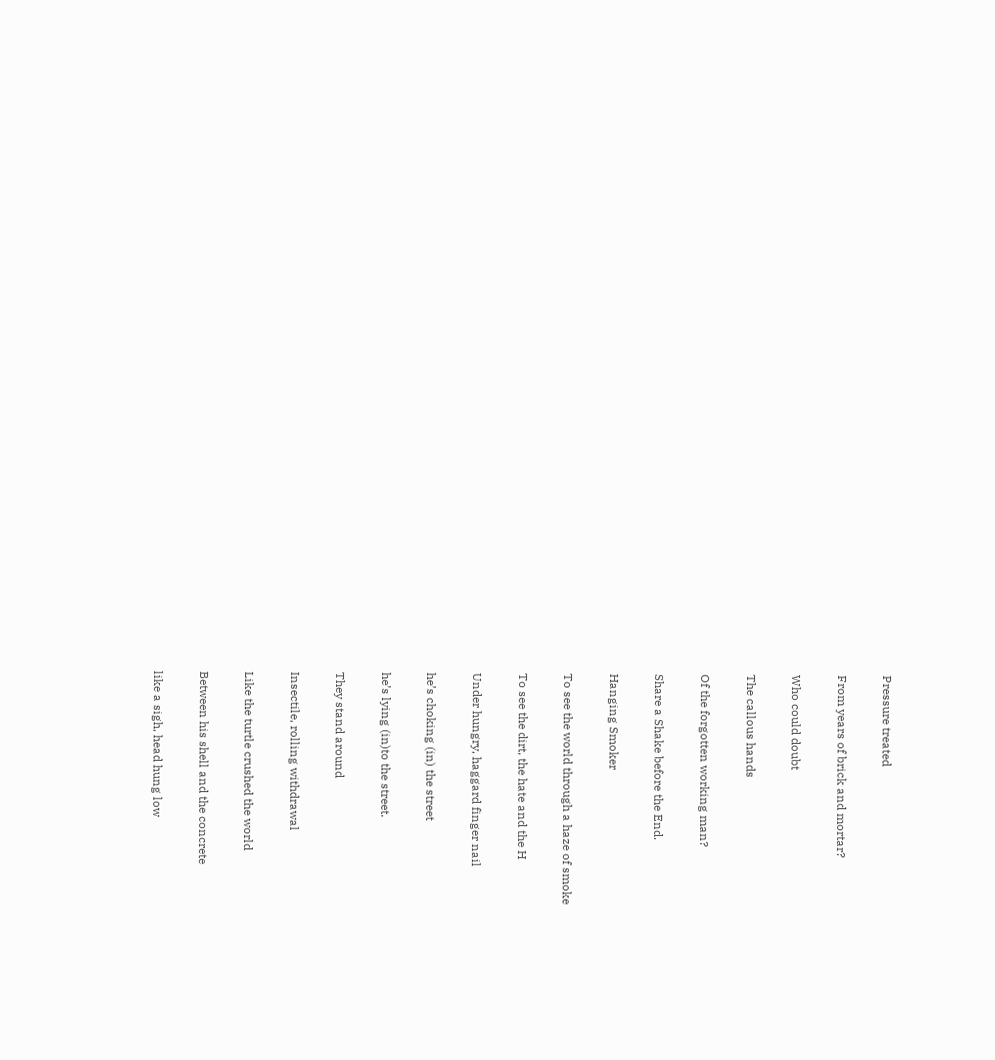Pressure treated

From years of brick and mortar?

Who could doubt

The callous hands

Of the forgotten working man?

Share a Shake before the End.

Hanging Smoker

To see the world through a haze of smoke

To see the dirt, the hate and the H

Under hungry, haggard finger nail

he’s choking (in) the street

he’s lying (in)to the street.

They stand around

Insectile, rolling withdrawal

Like the turtle crushed the world

Between his shell and the concrete

like a sigh, head hung low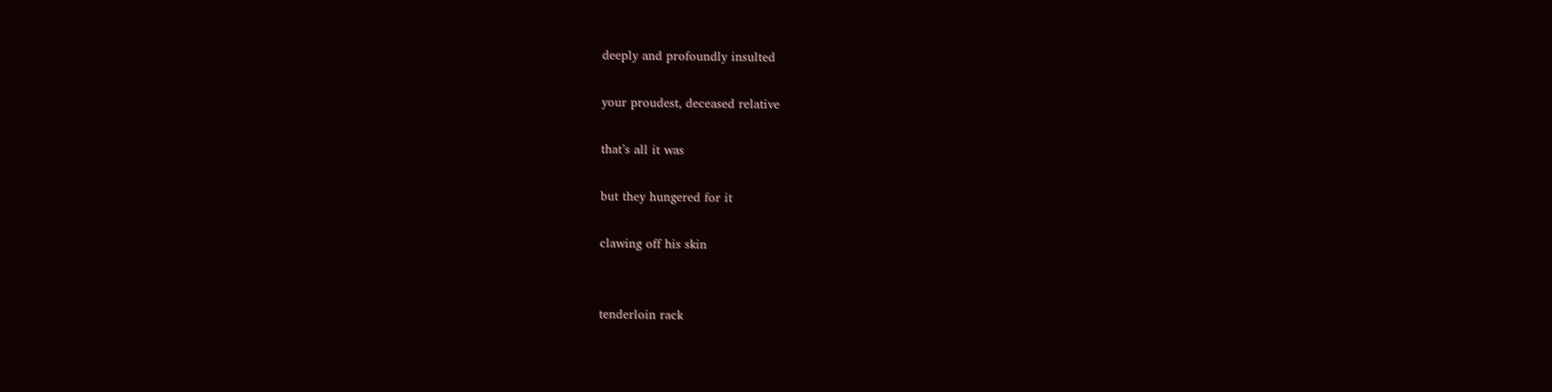deeply and profoundly insulted

your proudest, deceased relative

that’s all it was

but they hungered for it

clawing off his skin


tenderloin rack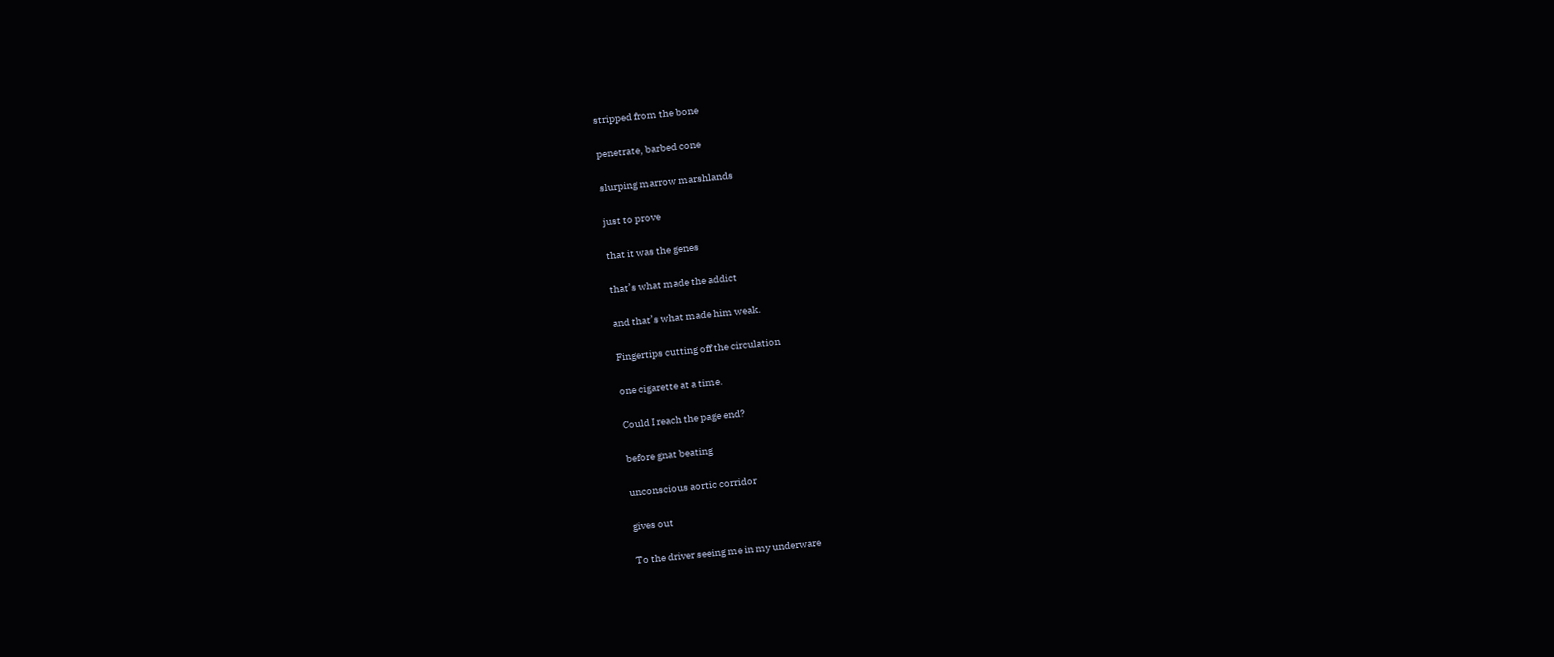stripped from the bone

penetrate, barbed cone

slurping marrow marshlands

just to prove

that it was the genes

that’s what made the addict

and that’s what made him weak.

Fingertips cutting off the circulation

one cigarette at a time.

Could I reach the page end?

before gnat beating

unconscious aortic corridor

gives out

To the driver seeing me in my underware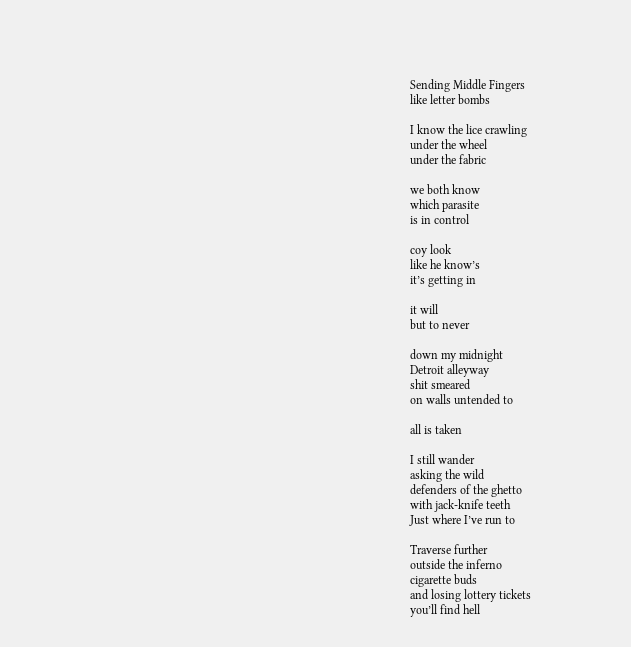Sending Middle Fingers
like letter bombs

I know the lice crawling
under the wheel
under the fabric

we both know
which parasite
is in control

coy look
like he know’s
it’s getting in

it will
but to never

down my midnight
Detroit alleyway
shit smeared
on walls untended to

all is taken

I still wander
asking the wild
defenders of the ghetto
with jack-knife teeth
Just where I’ve run to

Traverse further
outside the inferno
cigarette buds
and losing lottery tickets
you’ll find hell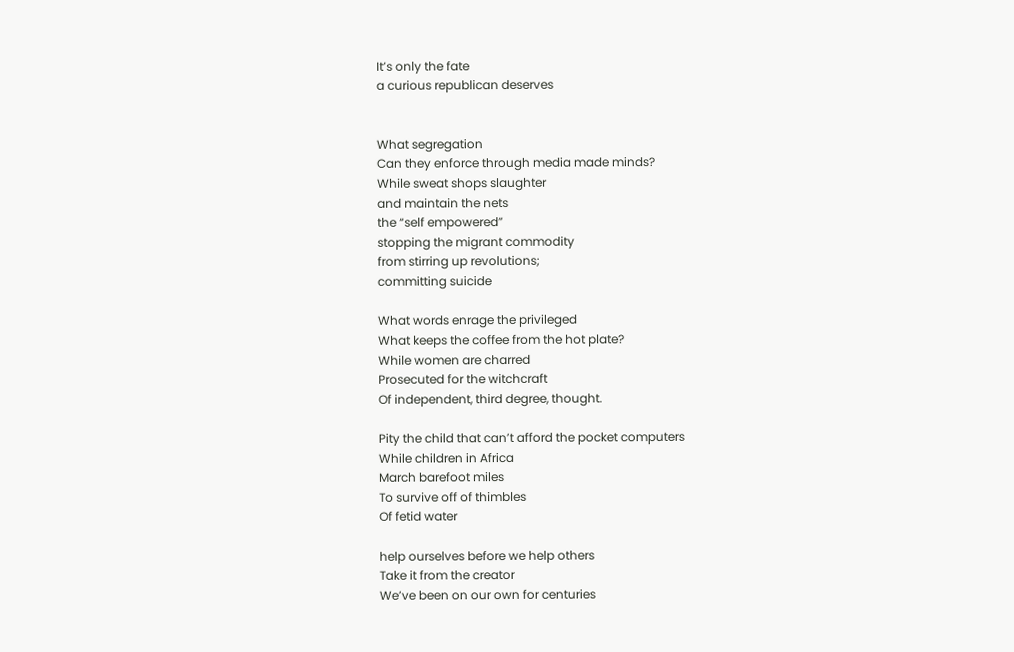It’s only the fate
a curious republican deserves


What segregation
Can they enforce through media made minds?
While sweat shops slaughter
and maintain the nets
the “self empowered”
stopping the migrant commodity
from stirring up revolutions;
committing suicide

What words enrage the privileged
What keeps the coffee from the hot plate?
While women are charred
Prosecuted for the witchcraft
Of independent, third degree, thought.

Pity the child that can’t afford the pocket computers
While children in Africa
March barefoot miles
To survive off of thimbles
Of fetid water

help ourselves before we help others
Take it from the creator
We’ve been on our own for centuries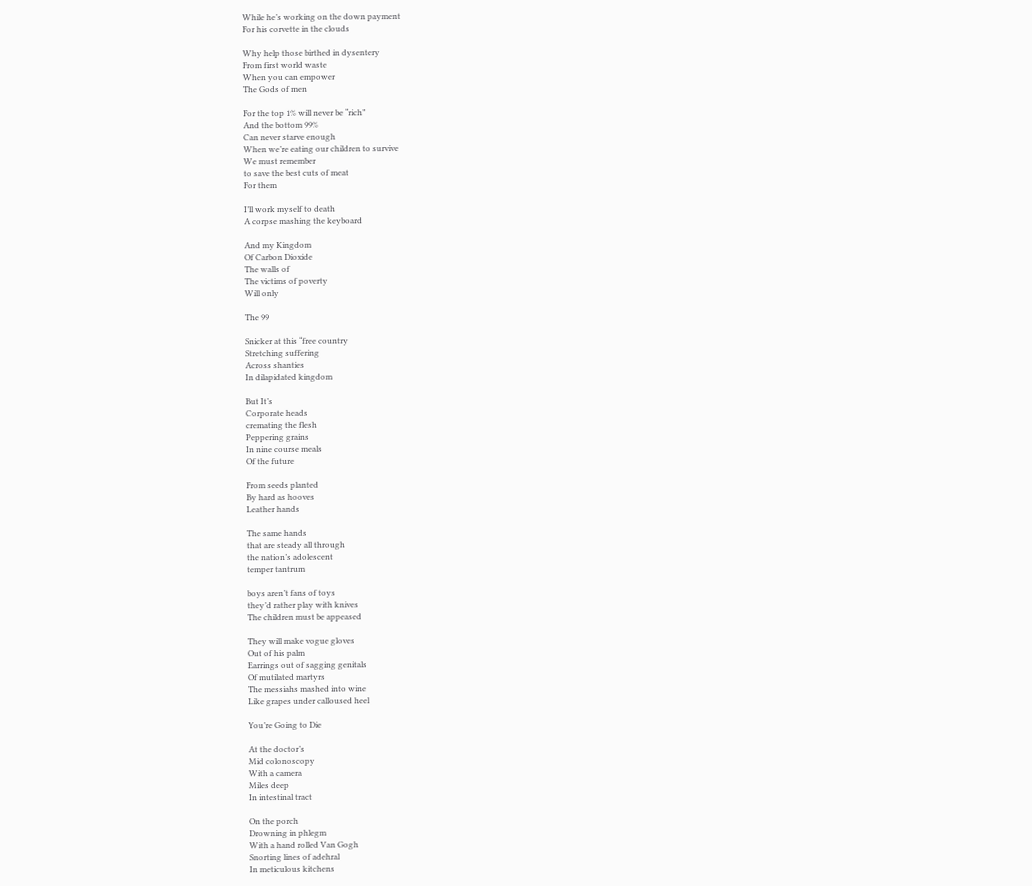While he’s working on the down payment
For his corvette in the clouds

Why help those birthed in dysentery
From first world waste
When you can empower
The Gods of men

For the top 1% will never be “rich”
And the bottom 99%
Can never starve enough
When we’re eating our children to survive
We must remember
to save the best cuts of meat
For them

I’ll work myself to death
A corpse mashing the keyboard

And my Kingdom
Of Carbon Dioxide
The walls of
The victims of poverty
Will only

The 99

Snicker at this “free country
Stretching suffering
Across shanties
In dilapidated kingdom

But It’s
Corporate heads
cremating the flesh
Peppering grains
In nine course meals
Of the future

From seeds planted
By hard as hooves
Leather hands

The same hands
that are steady all through
the nation’s adolescent
temper tantrum

boys aren’t fans of toys
they’d rather play with knives
The children must be appeased

They will make vogue gloves
Out of his palm
Earrings out of sagging genitals
Of mutilated martyrs
The messiahs mashed into wine
Like grapes under calloused heel

You’re Going to Die

At the doctor’s
Mid colonoscopy
With a camera
Miles deep
In intestinal tract

On the porch
Drowning in phlegm
With a hand rolled Van Gogh
Snorting lines of adehral
In meticulous kitchens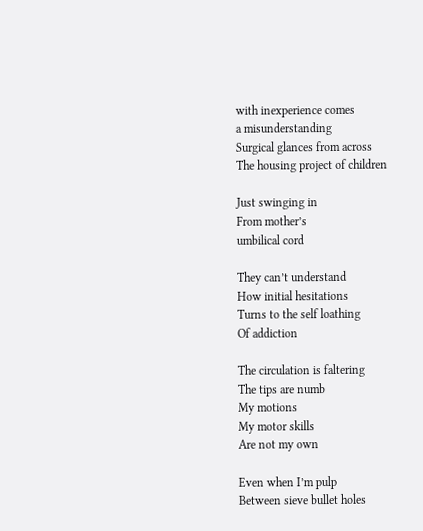with inexperience comes
a misunderstanding
Surgical glances from across
The housing project of children

Just swinging in
From mother’s
umbilical cord

They can’t understand
How initial hesitations
Turns to the self loathing
Of addiction

The circulation is faltering
The tips are numb
My motions
My motor skills
Are not my own

Even when I’m pulp
Between sieve bullet holes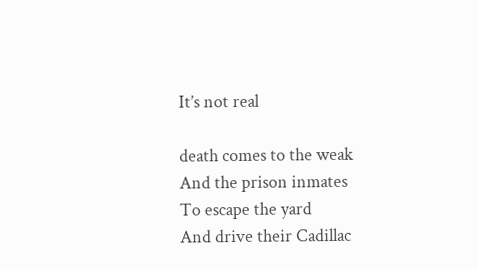It’s not real

death comes to the weak
And the prison inmates
To escape the yard
And drive their Cadillac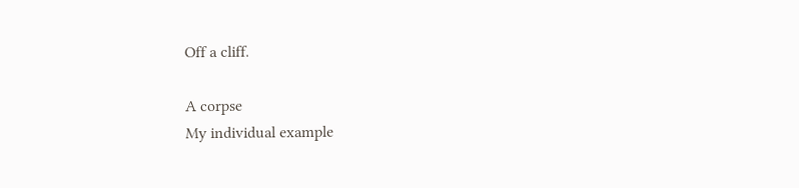Off a cliff.

A corpse
My individual example